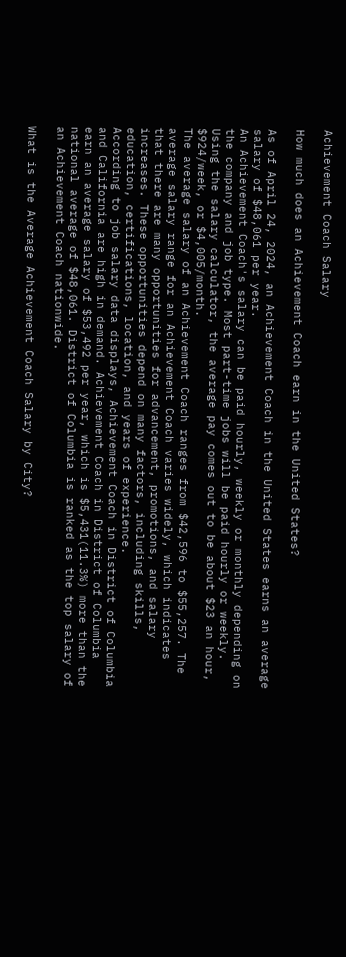Achievement Coach Salary

How much does an Achievement Coach earn in the United States?

As of April 24, 2024, an Achievement Coach in the United States earns an average salary of $48,061 per year.
An Achievement Coach's salary can be paid hourly, weekly or monthly depending on the company and job type. Most part-time jobs will be paid hourly or weekly. Using the salary calculator, the average pay comes out to be about $23 an hour, $924/week, or $4,005/month.
The average salary of an Achievement Coach ranges from $42,596 to $55,257. The average salary range for an Achievement Coach varies widely, which indicates that there are many opportunities for advancement, promotions, and salary increases. These opportunities depend on many factors, including skills, education, certifications, location, and years of experience.
According to job salary data displays, Achievement Coach in District of Columbia and California are high in demand. Achievement Coach in District of Columbia earn an average salary of $53,492 per year, which is $5,431(11.3%) more than the national average of $48,061. District of Columbia is ranked as the top salary of an Achievement Coach nationwide.

What is the Average Achievement Coach Salary by City?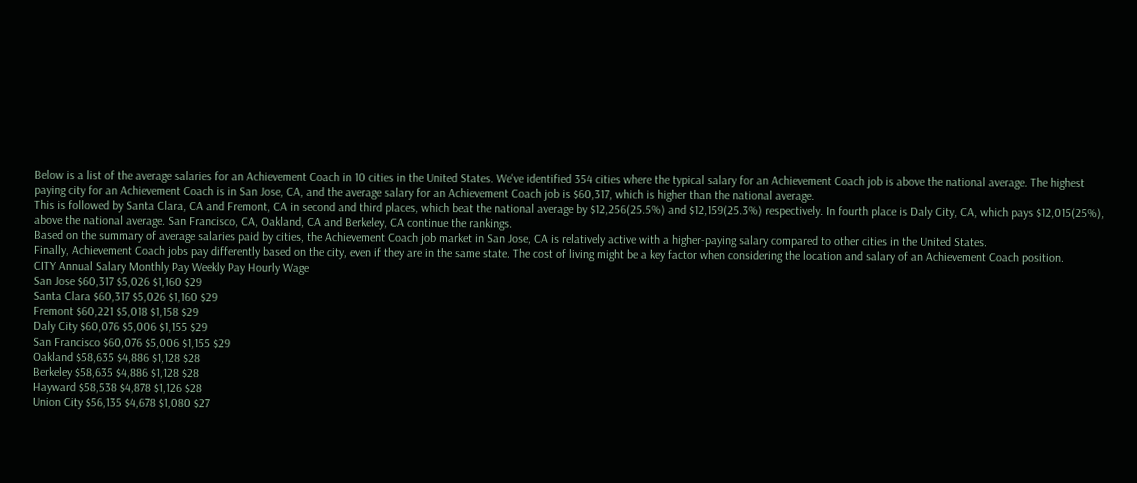Below is a list of the average salaries for an Achievement Coach in 10 cities in the United States. We've identified 354 cities where the typical salary for an Achievement Coach job is above the national average. The highest paying city for an Achievement Coach is in San Jose, CA, and the average salary for an Achievement Coach job is $60,317, which is higher than the national average.
This is followed by Santa Clara, CA and Fremont, CA in second and third places, which beat the national average by $12,256(25.5%) and $12,159(25.3%) respectively. In fourth place is Daly City, CA, which pays $12,015(25%), above the national average. San Francisco, CA, Oakland, CA and Berkeley, CA continue the rankings.
Based on the summary of average salaries paid by cities, the Achievement Coach job market in San Jose, CA is relatively active with a higher-paying salary compared to other cities in the United States.
Finally, Achievement Coach jobs pay differently based on the city, even if they are in the same state. The cost of living might be a key factor when considering the location and salary of an Achievement Coach position.
CITY Annual Salary Monthly Pay Weekly Pay Hourly Wage
San Jose $60,317 $5,026 $1,160 $29
Santa Clara $60,317 $5,026 $1,160 $29
Fremont $60,221 $5,018 $1,158 $29
Daly City $60,076 $5,006 $1,155 $29
San Francisco $60,076 $5,006 $1,155 $29
Oakland $58,635 $4,886 $1,128 $28
Berkeley $58,635 $4,886 $1,128 $28
Hayward $58,538 $4,878 $1,126 $28
Union City $56,135 $4,678 $1,080 $27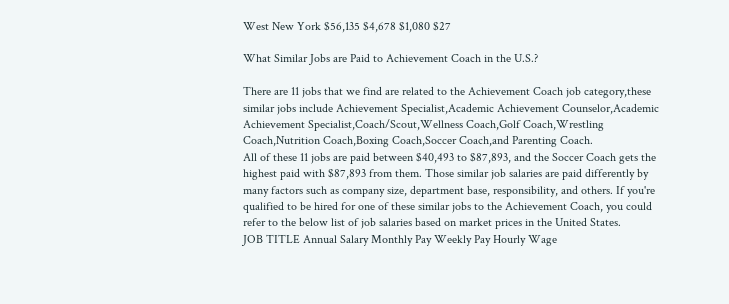West New York $56,135 $4,678 $1,080 $27

What Similar Jobs are Paid to Achievement Coach in the U.S.?

There are 11 jobs that we find are related to the Achievement Coach job category,these similar jobs include Achievement Specialist,Academic Achievement Counselor,Academic Achievement Specialist,Coach/Scout,Wellness Coach,Golf Coach,Wrestling Coach,Nutrition Coach,Boxing Coach,Soccer Coach,and Parenting Coach.
All of these 11 jobs are paid between $40,493 to $87,893, and the Soccer Coach gets the highest paid with $87,893 from them. Those similar job salaries are paid differently by many factors such as company size, department base, responsibility, and others. If you're qualified to be hired for one of these similar jobs to the Achievement Coach, you could refer to the below list of job salaries based on market prices in the United States.
JOB TITLE Annual Salary Monthly Pay Weekly Pay Hourly Wage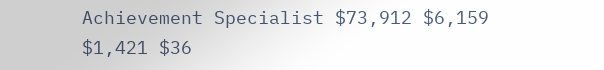Achievement Specialist $73,912 $6,159 $1,421 $36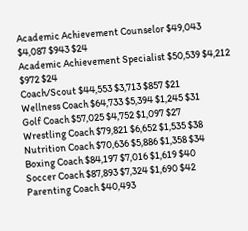Academic Achievement Counselor $49,043 $4,087 $943 $24
Academic Achievement Specialist $50,539 $4,212 $972 $24
Coach/Scout $44,553 $3,713 $857 $21
Wellness Coach $64,733 $5,394 $1,245 $31
Golf Coach $57,025 $4,752 $1,097 $27
Wrestling Coach $79,821 $6,652 $1,535 $38
Nutrition Coach $70,636 $5,886 $1,358 $34
Boxing Coach $84,197 $7,016 $1,619 $40
Soccer Coach $87,893 $7,324 $1,690 $42
Parenting Coach $40,493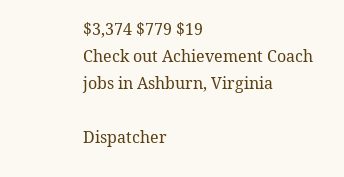$3,374 $779 $19
Check out Achievement Coach jobs in Ashburn, Virginia

Dispatcher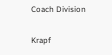Coach Division

Krapf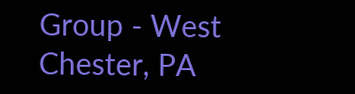Group - West Chester, PA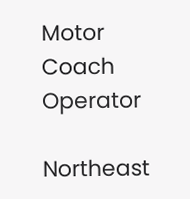Motor Coach Operator

Northeast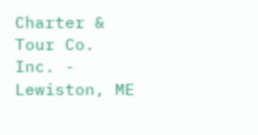Charter & Tour Co. Inc. - Lewiston, ME